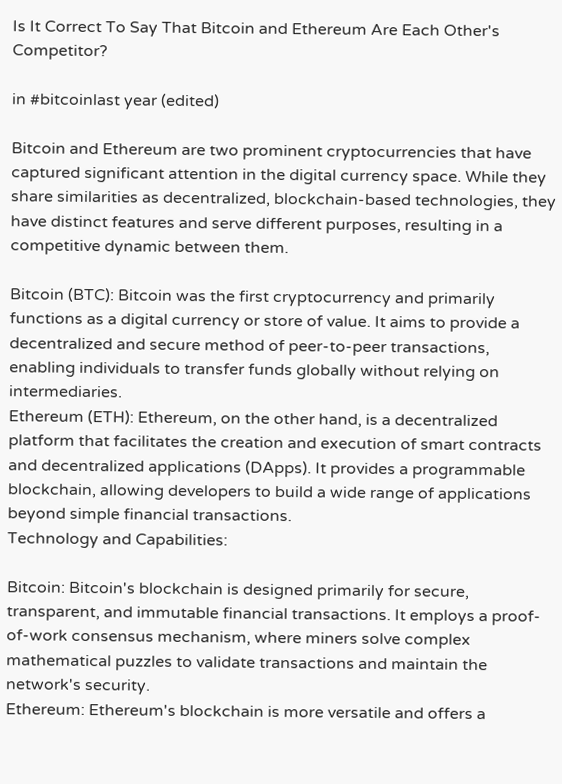Is It Correct To Say That Bitcoin and Ethereum Are Each Other's Competitor?

in #bitcoinlast year (edited)

Bitcoin and Ethereum are two prominent cryptocurrencies that have captured significant attention in the digital currency space. While they share similarities as decentralized, blockchain-based technologies, they have distinct features and serve different purposes, resulting in a competitive dynamic between them.

Bitcoin (BTC): Bitcoin was the first cryptocurrency and primarily functions as a digital currency or store of value. It aims to provide a decentralized and secure method of peer-to-peer transactions, enabling individuals to transfer funds globally without relying on intermediaries.
Ethereum (ETH): Ethereum, on the other hand, is a decentralized platform that facilitates the creation and execution of smart contracts and decentralized applications (DApps). It provides a programmable blockchain, allowing developers to build a wide range of applications beyond simple financial transactions.
Technology and Capabilities:

Bitcoin: Bitcoin's blockchain is designed primarily for secure, transparent, and immutable financial transactions. It employs a proof-of-work consensus mechanism, where miners solve complex mathematical puzzles to validate transactions and maintain the network's security.
Ethereum: Ethereum's blockchain is more versatile and offers a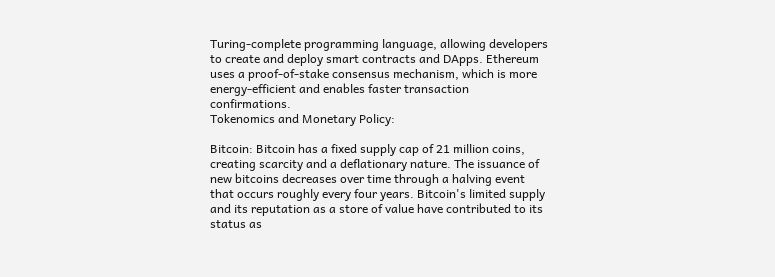Turing-complete programming language, allowing developers to create and deploy smart contracts and DApps. Ethereum uses a proof-of-stake consensus mechanism, which is more energy-efficient and enables faster transaction confirmations.
Tokenomics and Monetary Policy:

Bitcoin: Bitcoin has a fixed supply cap of 21 million coins, creating scarcity and a deflationary nature. The issuance of new bitcoins decreases over time through a halving event that occurs roughly every four years. Bitcoin's limited supply and its reputation as a store of value have contributed to its status as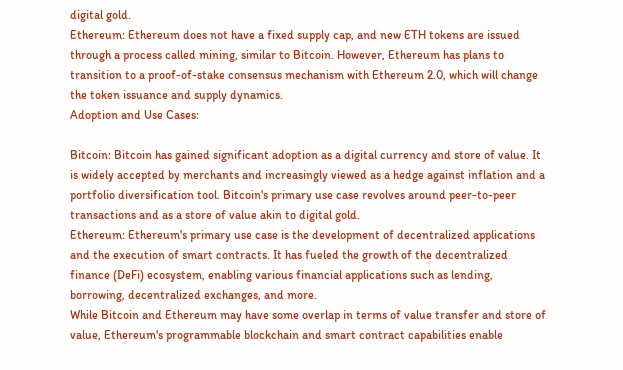digital gold.
Ethereum: Ethereum does not have a fixed supply cap, and new ETH tokens are issued through a process called mining, similar to Bitcoin. However, Ethereum has plans to transition to a proof-of-stake consensus mechanism with Ethereum 2.0, which will change the token issuance and supply dynamics.
Adoption and Use Cases:

Bitcoin: Bitcoin has gained significant adoption as a digital currency and store of value. It is widely accepted by merchants and increasingly viewed as a hedge against inflation and a portfolio diversification tool. Bitcoin's primary use case revolves around peer-to-peer transactions and as a store of value akin to digital gold.
Ethereum: Ethereum's primary use case is the development of decentralized applications and the execution of smart contracts. It has fueled the growth of the decentralized finance (DeFi) ecosystem, enabling various financial applications such as lending, borrowing, decentralized exchanges, and more.
While Bitcoin and Ethereum may have some overlap in terms of value transfer and store of value, Ethereum's programmable blockchain and smart contract capabilities enable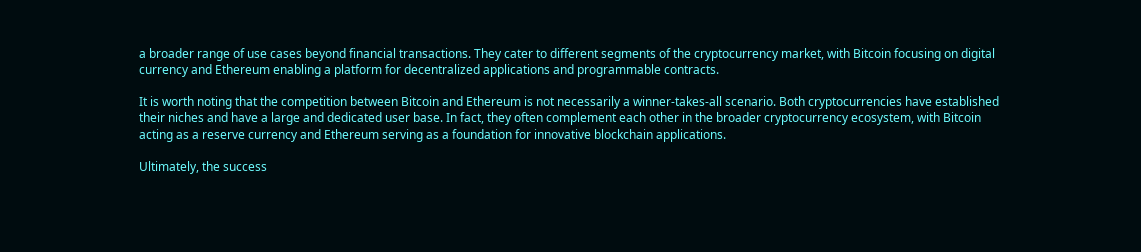a broader range of use cases beyond financial transactions. They cater to different segments of the cryptocurrency market, with Bitcoin focusing on digital currency and Ethereum enabling a platform for decentralized applications and programmable contracts.

It is worth noting that the competition between Bitcoin and Ethereum is not necessarily a winner-takes-all scenario. Both cryptocurrencies have established their niches and have a large and dedicated user base. In fact, they often complement each other in the broader cryptocurrency ecosystem, with Bitcoin acting as a reserve currency and Ethereum serving as a foundation for innovative blockchain applications.

Ultimately, the success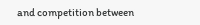and competition between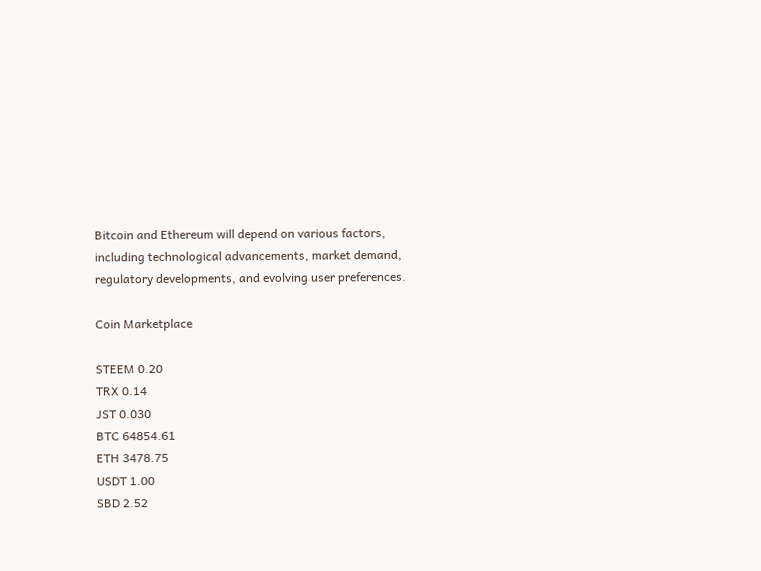Bitcoin and Ethereum will depend on various factors, including technological advancements, market demand, regulatory developments, and evolving user preferences.

Coin Marketplace

STEEM 0.20
TRX 0.14
JST 0.030
BTC 64854.61
ETH 3478.75
USDT 1.00
SBD 2.52